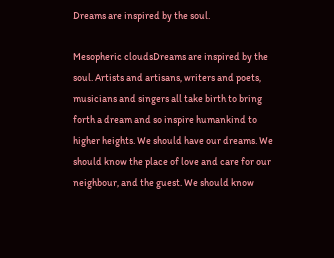Dreams are inspired by the soul.

Mesopheric cloudsDreams are inspired by the soul. Artists and artisans, writers and poets, musicians and singers all take birth to bring forth a dream and so inspire humankind to higher heights. We should have our dreams. We should know the place of love and care for our neighbour, and the guest. We should know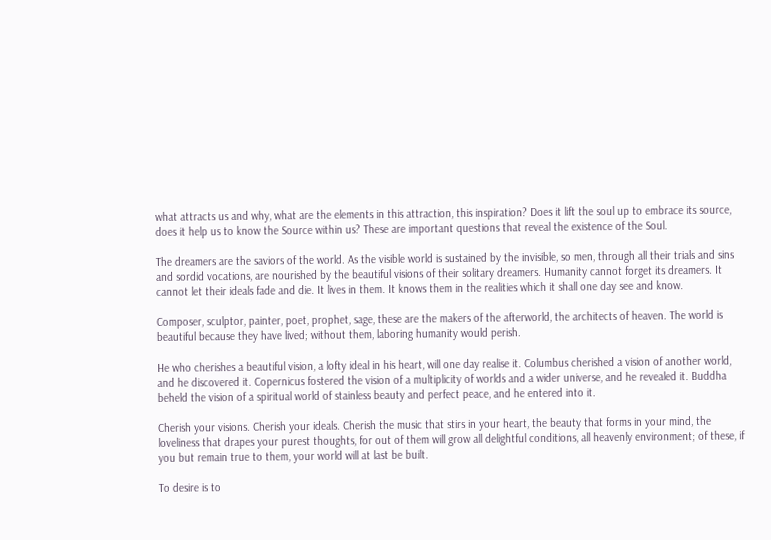what attracts us and why, what are the elements in this attraction, this inspiration? Does it lift the soul up to embrace its source, does it help us to know the Source within us? These are important questions that reveal the existence of the Soul.

The dreamers are the saviors of the world. As the visible world is sustained by the invisible, so men, through all their trials and sins and sordid vocations, are nourished by the beautiful visions of their solitary dreamers. Humanity cannot forget its dreamers. It cannot let their ideals fade and die. It lives in them. It knows them in the realities which it shall one day see and know.

Composer, sculptor, painter, poet, prophet, sage, these are the makers of the afterworld, the architects of heaven. The world is beautiful because they have lived; without them, laboring humanity would perish.

He who cherishes a beautiful vision, a lofty ideal in his heart, will one day realise it. Columbus cherished a vision of another world, and he discovered it. Copernicus fostered the vision of a multiplicity of worlds and a wider universe, and he revealed it. Buddha beheld the vision of a spiritual world of stainless beauty and perfect peace, and he entered into it.

Cherish your visions. Cherish your ideals. Cherish the music that stirs in your heart, the beauty that forms in your mind, the loveliness that drapes your purest thoughts, for out of them will grow all delightful conditions, all heavenly environment; of these, if you but remain true to them, your world will at last be built.

To desire is to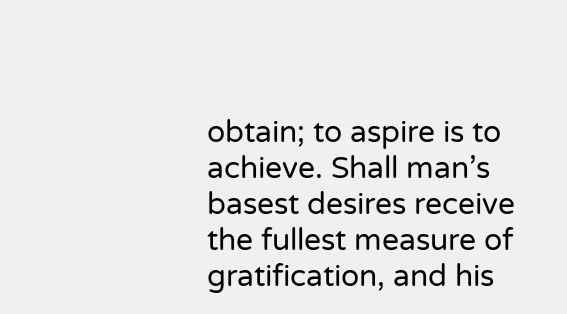obtain; to aspire is to achieve. Shall man’s basest desires receive the fullest measure of gratification, and his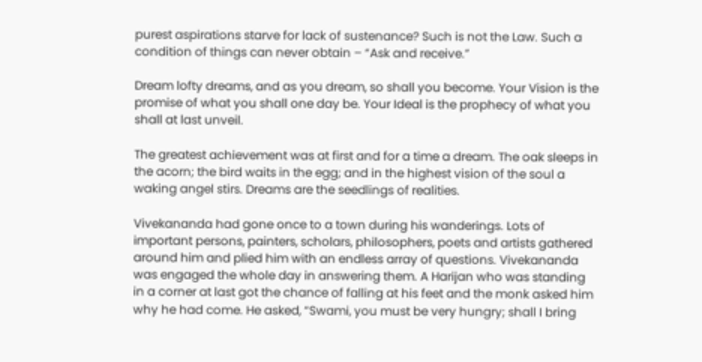purest aspirations starve for lack of sustenance? Such is not the Law. Such a condition of things can never obtain – “Ask and receive.”

Dream lofty dreams, and as you dream, so shall you become. Your Vision is the promise of what you shall one day be. Your Ideal is the prophecy of what you shall at last unveil.

The greatest achievement was at first and for a time a dream. The oak sleeps in the acorn; the bird waits in the egg; and in the highest vision of the soul a waking angel stirs. Dreams are the seedlings of realities.

Vivekananda had gone once to a town during his wanderings. Lots of important persons, painters, scholars, philosophers, poets and artists gathered around him and plied him with an endless array of questions. Vivekananda was engaged the whole day in answering them. A Harijan who was standing in a corner at last got the chance of falling at his feet and the monk asked him why he had come. He asked, “Swami, you must be very hungry; shall I bring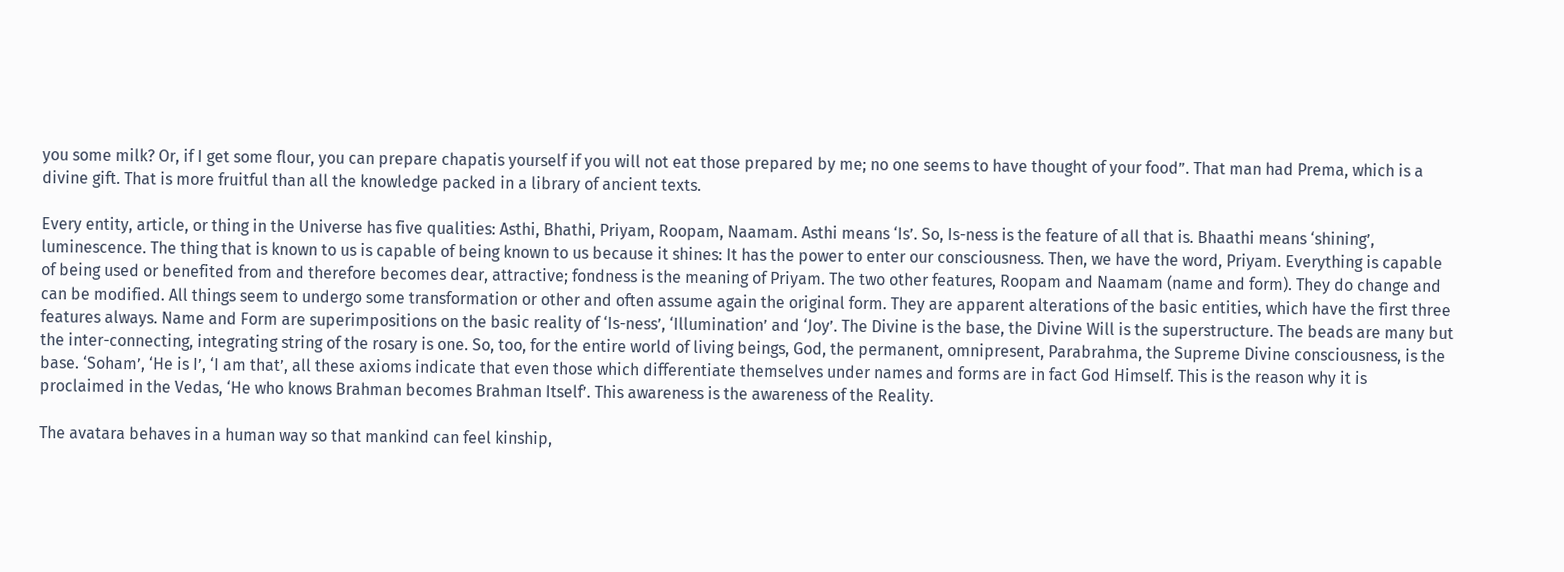you some milk? Or, if I get some flour, you can prepare chapatis yourself if you will not eat those prepared by me; no one seems to have thought of your food”. That man had Prema, which is a divine gift. That is more fruitful than all the knowledge packed in a library of ancient texts.

Every entity, article, or thing in the Universe has five qualities: Asthi, Bhathi, Priyam, Roopam, Naamam. Asthi means ‘Is’. So, Is-ness is the feature of all that is. Bhaathi means ‘shining’, luminescence. The thing that is known to us is capable of being known to us because it shines: It has the power to enter our consciousness. Then, we have the word, Priyam. Everything is capable of being used or benefited from and therefore becomes dear, attractive; fondness is the meaning of Priyam. The two other features, Roopam and Naamam (name and form). They do change and can be modified. All things seem to undergo some transformation or other and often assume again the original form. They are apparent alterations of the basic entities, which have the first three features always. Name and Form are superimpositions on the basic reality of ‘Is-ness’, ‘Illumination’ and ‘Joy’. The Divine is the base, the Divine Will is the superstructure. The beads are many but the inter-connecting, integrating string of the rosary is one. So, too, for the entire world of living beings, God, the permanent, omnipresent, Parabrahma, the Supreme Divine consciousness, is the base. ‘Soham’, ‘He is I’, ‘I am that’, all these axioms indicate that even those which differentiate themselves under names and forms are in fact God Himself. This is the reason why it is proclaimed in the Vedas, ‘He who knows Brahman becomes Brahman Itself’. This awareness is the awareness of the Reality.

The avatara behaves in a human way so that mankind can feel kinship,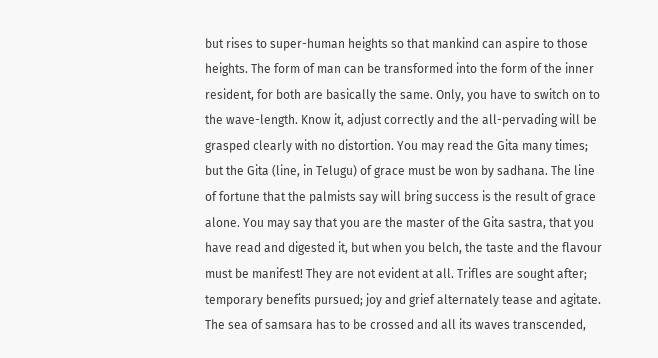but rises to super-human heights so that mankind can aspire to those heights. The form of man can be transformed into the form of the inner resident, for both are basically the same. Only, you have to switch on to the wave-length. Know it, adjust correctly and the all-pervading will be grasped clearly with no distortion. You may read the Gita many times; but the Gita (line, in Telugu) of grace must be won by sadhana. The line of fortune that the palmists say will bring success is the result of grace alone. You may say that you are the master of the Gita sastra, that you have read and digested it, but when you belch, the taste and the flavour must be manifest! They are not evident at all. Trifles are sought after; temporary benefits pursued; joy and grief alternately tease and agitate. The sea of samsara has to be crossed and all its waves transcended,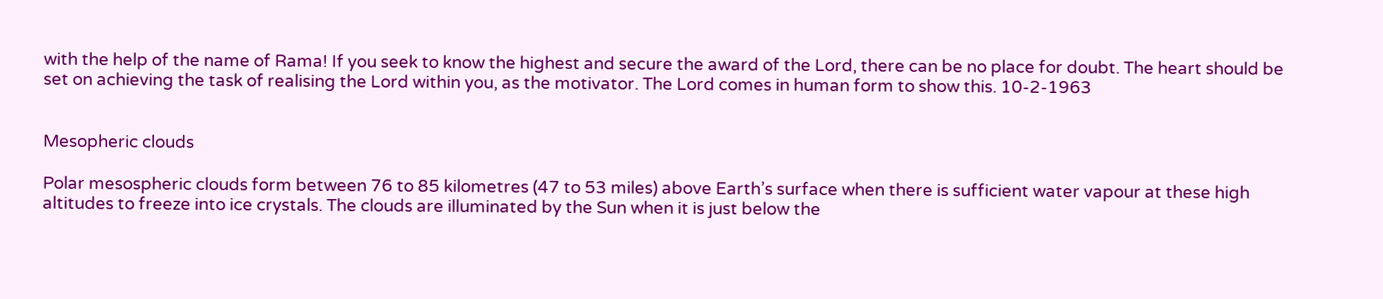with the help of the name of Rama! If you seek to know the highest and secure the award of the Lord, there can be no place for doubt. The heart should be set on achieving the task of realising the Lord within you, as the motivator. The Lord comes in human form to show this. 10-2-1963


Mesopheric clouds

Polar mesospheric clouds form between 76 to 85 kilometres (47 to 53 miles) above Earth’s surface when there is sufficient water vapour at these high altitudes to freeze into ice crystals. The clouds are illuminated by the Sun when it is just below the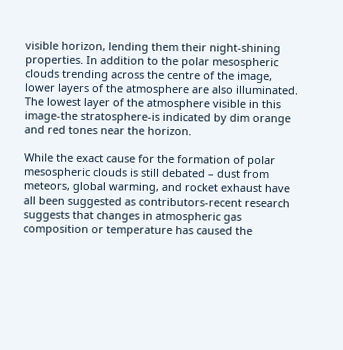visible horizon, lending them their night-shining properties. In addition to the polar mesospheric clouds trending across the centre of the image, lower layers of the atmosphere are also illuminated. The lowest layer of the atmosphere visible in this image-the stratosphere-is indicated by dim orange and red tones near the horizon.

While the exact cause for the formation of polar mesospheric clouds is still debated – dust from meteors, global warming, and rocket exhaust have all been suggested as contributors-recent research suggests that changes in atmospheric gas composition or temperature has caused the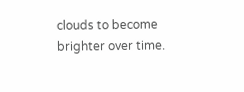clouds to become brighter over time.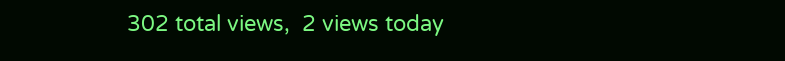302 total views,  2 views today